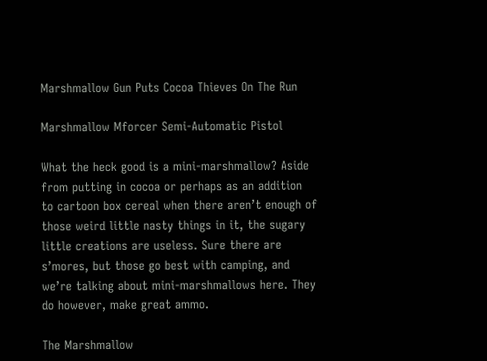Marshmallow Gun Puts Cocoa Thieves On The Run

Marshmallow Mforcer Semi-Automatic Pistol

What the heck good is a mini-marshmallow? Aside from putting in cocoa or perhaps as an addition to cartoon box cereal when there aren’t enough of those weird little nasty things in it, the sugary little creations are useless. Sure there are s’mores, but those go best with camping, and we’re talking about mini-marshmallows here. They do however, make great ammo.

The Marshmallow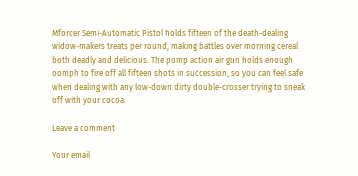Mforcer Semi-Automatic Pistol holds fifteen of the death-dealing widow-makers treats per round, making battles over morning cereal both deadly and delicious. The pump action air gun holds enough oomph to fire off all fifteen shots in succession, so you can feel safe when dealing with any low-down dirty double-crosser trying to sneak off with your cocoa.

Leave a comment

Your email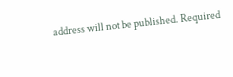address will not be published. Required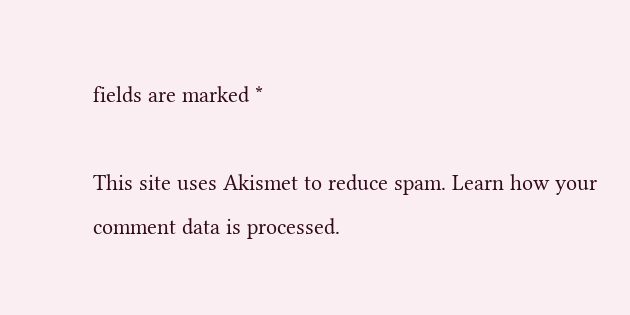fields are marked *

This site uses Akismet to reduce spam. Learn how your comment data is processed.